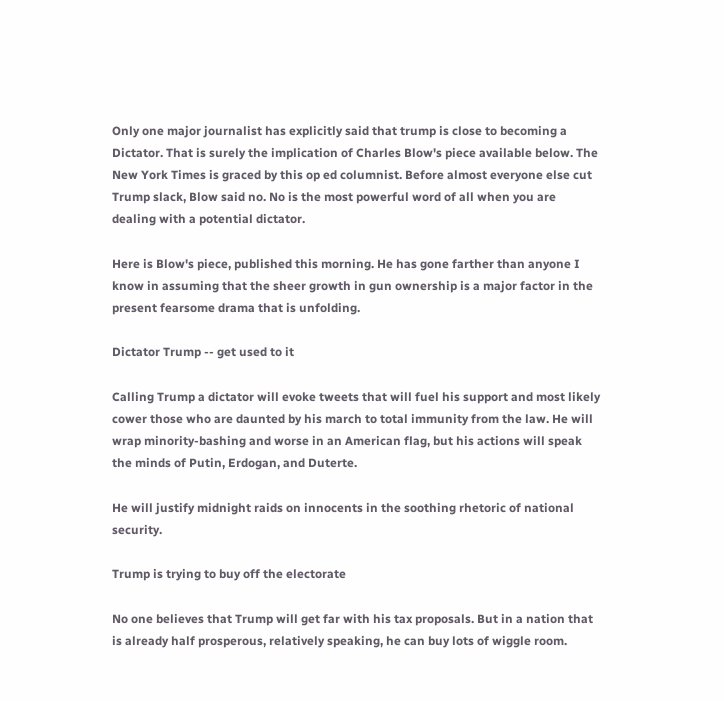Only one major journalist has explicitly said that trump is close to becoming a Dictator. That is surely the implication of Charles Blow's piece available below. The New York Times is graced by this op ed columnist. Before almost everyone else cut Trump slack, Blow said no. No is the most powerful word of all when you are dealing with a potential dictator.

Here is Blow's piece, published this morning. He has gone farther than anyone I know in assuming that the sheer growth in gun ownership is a major factor in the present fearsome drama that is unfolding.

Dictator Trump -- get used to it

Calling Trump a dictator will evoke tweets that will fuel his support and most likely cower those who are daunted by his march to total immunity from the law. He will wrap minority-bashing and worse in an American flag, but his actions will speak the minds of Putin, Erdogan, and Duterte.

He will justify midnight raids on innocents in the soothing rhetoric of national security.

Trump is trying to buy off the electorate

No one believes that Trump will get far with his tax proposals. But in a nation that is already half prosperous, relatively speaking, he can buy lots of wiggle room.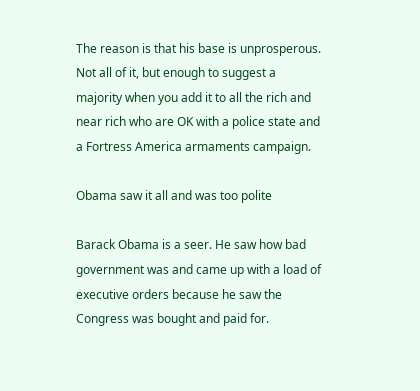The reason is that his base is unprosperous. Not all of it, but enough to suggest a majority when you add it to all the rich and near rich who are OK with a police state and a Fortress America armaments campaign.

Obama saw it all and was too polite

Barack Obama is a seer. He saw how bad government was and came up with a load of executive orders because he saw the Congress was bought and paid for.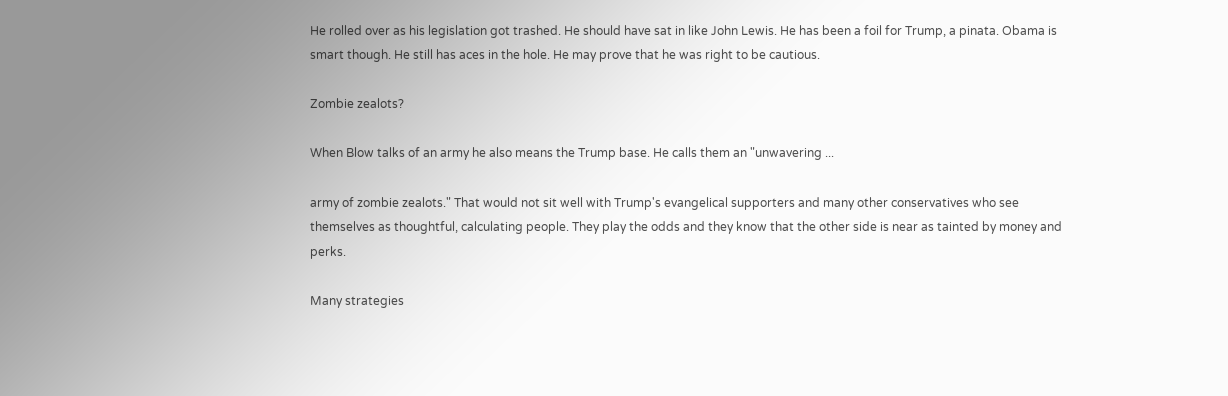He rolled over as his legislation got trashed. He should have sat in like John Lewis. He has been a foil for Trump, a pinata. Obama is smart though. He still has aces in the hole. He may prove that he was right to be cautious.

Zombie zealots?

When Blow talks of an army he also means the Trump base. He calls them an "unwavering ...

army of zombie zealots." That would not sit well with Trump's evangelical supporters and many other conservatives who see themselves as thoughtful, calculating people. They play the odds and they know that the other side is near as tainted by money and perks.

Many strategies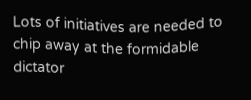Lots of initiatives are needed to chip away at the formidable dictator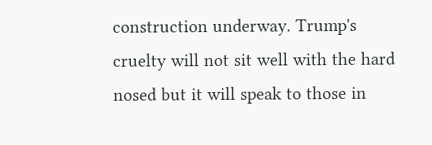construction underway. Trump's cruelty will not sit well with the hard nosed but it will speak to those in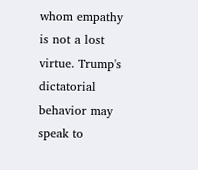whom empathy is not a lost virtue. Trump's dictatorial behavior may speak to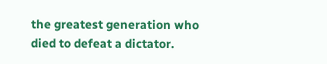the greatest generation who died to defeat a dictator.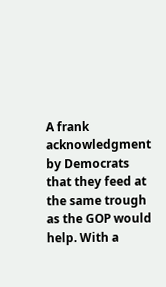A frank acknowledgment by Democrats that they feed at the same trough as the GOP would help. With a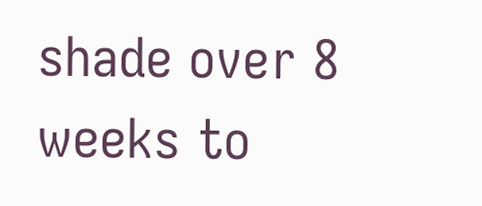shade over 8 weeks to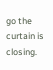go the curtain is closing.